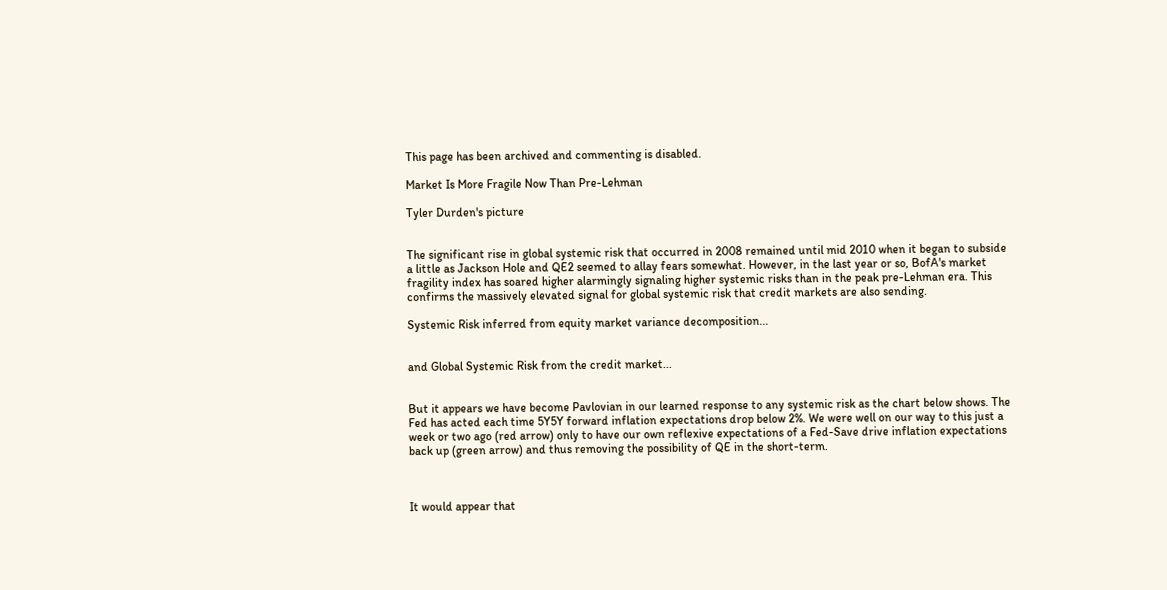This page has been archived and commenting is disabled.

Market Is More Fragile Now Than Pre-Lehman

Tyler Durden's picture


The significant rise in global systemic risk that occurred in 2008 remained until mid 2010 when it began to subside a little as Jackson Hole and QE2 seemed to allay fears somewhat. However, in the last year or so, BofA's market fragility index has soared higher alarmingly signaling higher systemic risks than in the peak pre-Lehman era. This confirms the massively elevated signal for global systemic risk that credit markets are also sending.

Systemic Risk inferred from equity market variance decomposition...


and Global Systemic Risk from the credit market...


But it appears we have become Pavlovian in our learned response to any systemic risk as the chart below shows. The Fed has acted each time 5Y5Y forward inflation expectations drop below 2%. We were well on our way to this just a week or two ago (red arrow) only to have our own reflexive expectations of a Fed-Save drive inflation expectations back up (green arrow) and thus removing the possibility of QE in the short-term.



It would appear that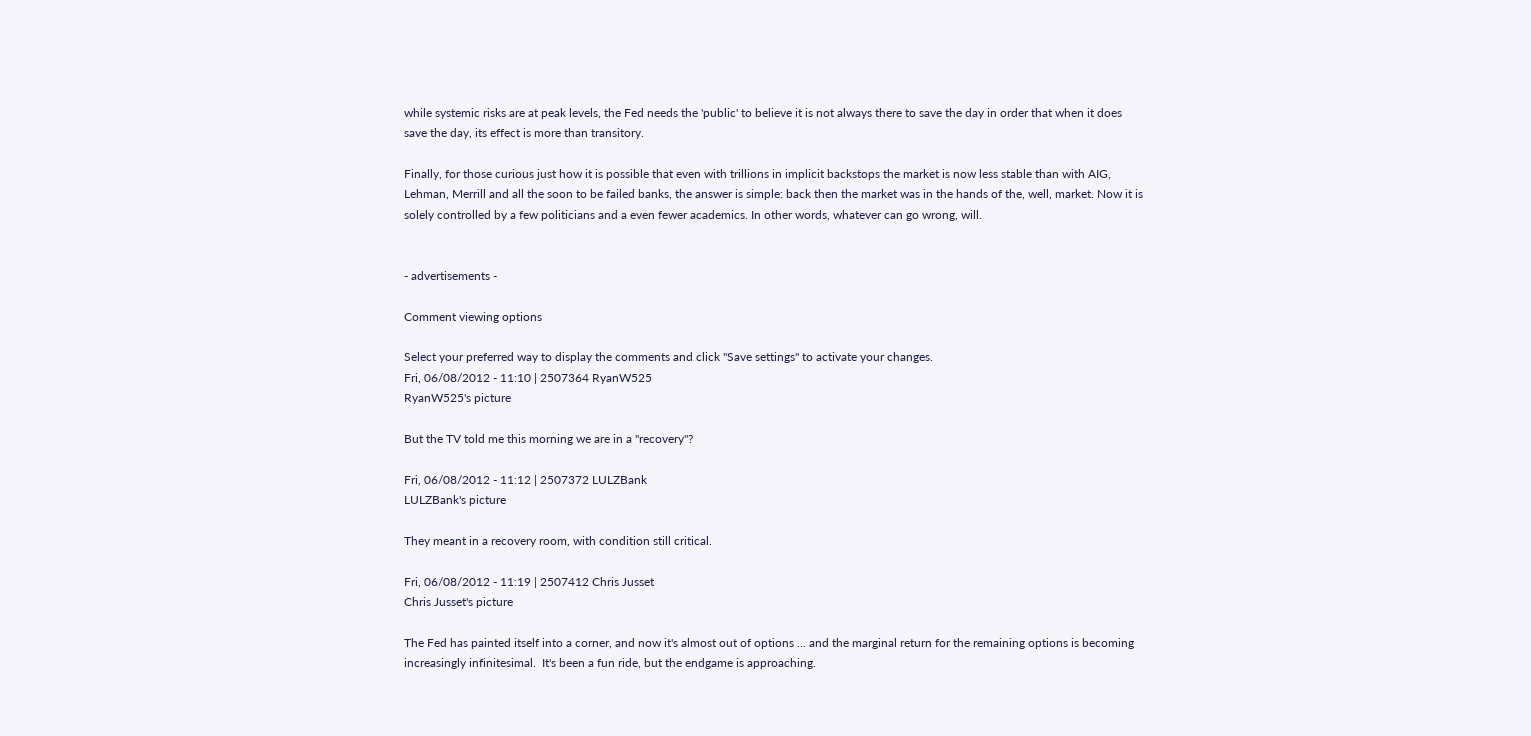while systemic risks are at peak levels, the Fed needs the 'public' to believe it is not always there to save the day in order that when it does save the day, its effect is more than transitory.

Finally, for those curious just how it is possible that even with trillions in implicit backstops the market is now less stable than with AIG, Lehman, Merrill and all the soon to be failed banks, the answer is simple: back then the market was in the hands of the, well, market. Now it is solely controlled by a few politicians and a even fewer academics. In other words, whatever can go wrong, will.


- advertisements -

Comment viewing options

Select your preferred way to display the comments and click "Save settings" to activate your changes.
Fri, 06/08/2012 - 11:10 | 2507364 RyanW525
RyanW525's picture

But the TV told me this morning we are in a "recovery"?

Fri, 06/08/2012 - 11:12 | 2507372 LULZBank
LULZBank's picture

They meant in a recovery room, with condition still critical.

Fri, 06/08/2012 - 11:19 | 2507412 Chris Jusset
Chris Jusset's picture

The Fed has painted itself into a corner, and now it's almost out of options ... and the marginal return for the remaining options is becoming increasingly infinitesimal.  It's been a fun ride, but the endgame is approaching.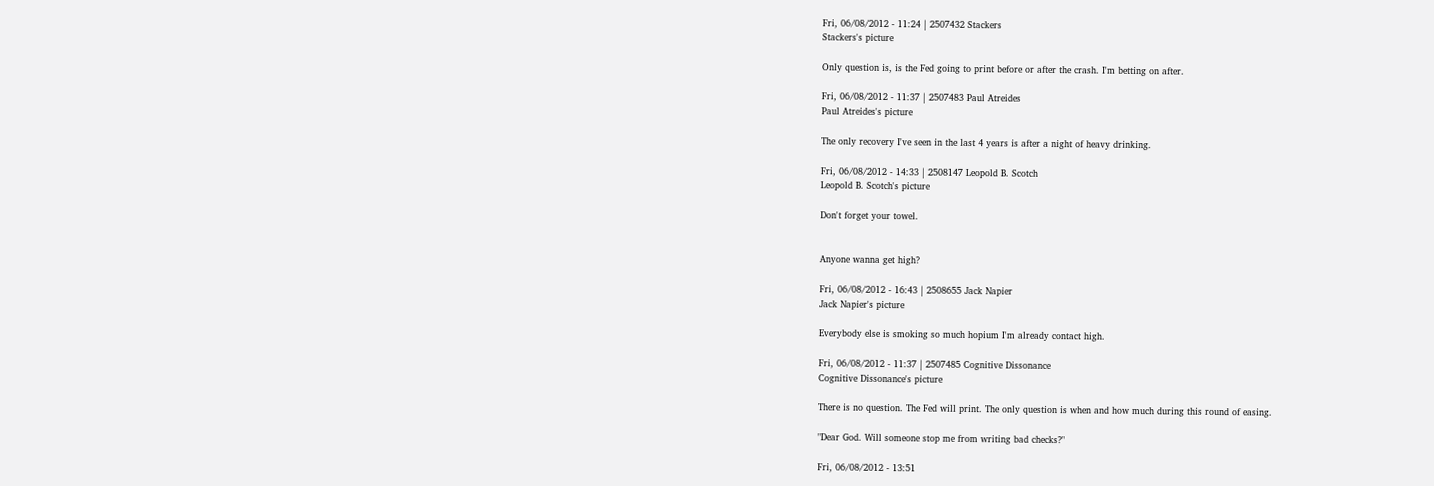Fri, 06/08/2012 - 11:24 | 2507432 Stackers
Stackers's picture

Only question is, is the Fed going to print before or after the crash. I'm betting on after.

Fri, 06/08/2012 - 11:37 | 2507483 Paul Atreides
Paul Atreides's picture

The only recovery I've seen in the last 4 years is after a night of heavy drinking.

Fri, 06/08/2012 - 14:33 | 2508147 Leopold B. Scotch
Leopold B. Scotch's picture

Don't forget your towel.


Anyone wanna get high?

Fri, 06/08/2012 - 16:43 | 2508655 Jack Napier
Jack Napier's picture

Everybody else is smoking so much hopium I'm already contact high.

Fri, 06/08/2012 - 11:37 | 2507485 Cognitive Dissonance
Cognitive Dissonance's picture

There is no question. The Fed will print. The only question is when and how much during this round of easing.

"Dear God. Will someone stop me from writing bad checks?"

Fri, 06/08/2012 - 13:51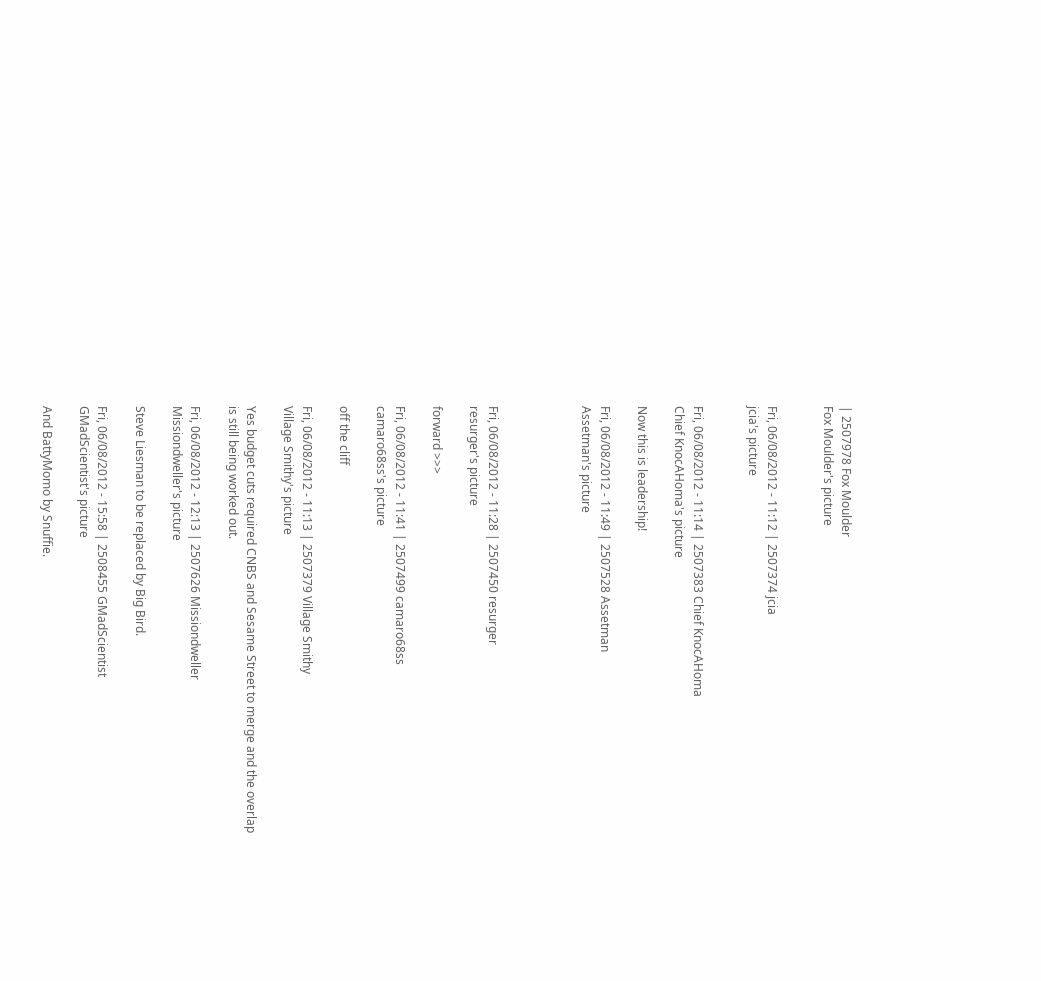| 2507978 Fox Moulder
Fox Moulder's picture


Fri, 06/08/2012 - 11:12 | 2507374 jcia
jcia's picture


Fri, 06/08/2012 - 11:14 | 2507383 Chief KnocAHoma
Chief KnocAHoma's picture

Now this is leadership!

Fri, 06/08/2012 - 11:49 | 2507528 Assetman
Assetman's picture




Fri, 06/08/2012 - 11:28 | 2507450 resurger
resurger's picture

forward >>>

Fri, 06/08/2012 - 11:41 | 2507499 camaro68ss
camaro68ss's picture

off the cliff

Fri, 06/08/2012 - 11:13 | 2507379 Village Smithy
Village Smithy's picture

Yes budget cuts required CNBS and Sesame Street to merge and the overlap is still being worked out.

Fri, 06/08/2012 - 12:13 | 2507626 Missiondweller
Missiondweller's picture

Steve Liesman to be replaced by Big Bird.

Fri, 06/08/2012 - 15:58 | 2508455 GMadScientist
GMadScientist's picture

And BattyMomo by Snuffie.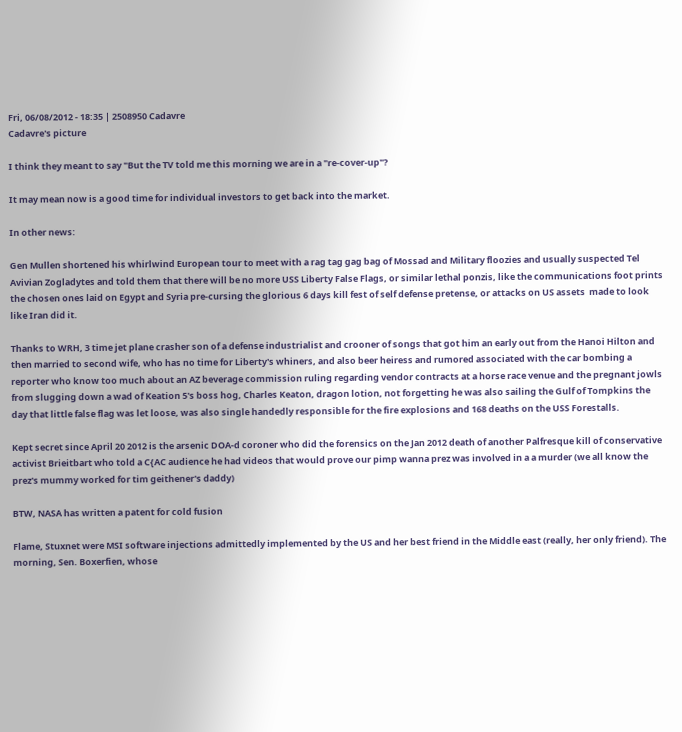Fri, 06/08/2012 - 18:35 | 2508950 Cadavre
Cadavre's picture

I think they meant to say "But the TV told me this morning we are in a "re-cover-up"?

It may mean now is a good time for individual investors to get back into the market.

In other news:

Gen Mullen shortened his whirlwind European tour to meet with a rag tag gag bag of Mossad and Military floozies and usually suspected Tel Avivian Zogladytes and told them that there will be no more USS Liberty False Flags, or similar lethal ponzis, like the communications foot prints the chosen ones laid on Egypt and Syria pre-cursing the glorious 6 days kill fest of self defense pretense, or attacks on US assets  made to look like Iran did it.

Thanks to WRH, 3 time jet plane crasher son of a defense industrialist and crooner of songs that got him an early out from the Hanoi Hilton and then married to second wife, who has no time for Liberty's whiners, and also beer heiress and rumored associated with the car bombing a reporter who know too much about an AZ beverage commission ruling regarding vendor contracts at a horse race venue and the pregnant jowls from slugging down a wad of Keation 5's boss hog, Charles Keaton, dragon lotion, not forgetting he was also sailing the Gulf of Tompkins the day that little false flag was let loose, was also single handedly responsible for the fire explosions and 168 deaths on the USS Forestalls.

Kept secret since April 20 2012 is the arsenic DOA-d coroner who did the forensics on the Jan 2012 death of another Palfresque kill of conservative activist Brieitbart who told a C{AC audience he had videos that would prove our pimp wanna prez was involved in a a murder (we all know the prez's mummy worked for tim geithener's daddy)

BTW, NASA has written a patent for cold fusion

Flame, Stuxnet were MSI software injections admittedly implemented by the US and her best friend in the Middle east (really, her only friend). The morning, Sen. Boxerfien, whose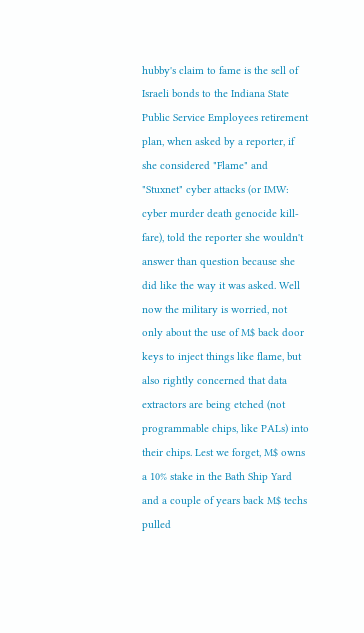hubby's claim to fame is the sell of Israeli bonds to the Indiana State Public Service Employees retirement plan, when asked by a reporter, if she considered "Flame" and "Stuxnet" cyber attacks (or IMW: cyber murder death genocide kill-fare), told the reporter she wouldn't answer than question because she did like the way it was asked. Well now the military is worried, not only about the use of M$ back door keys to inject things like flame, but also rightly concerned that data extractors are being etched (not programmable chips, like PALs) into their chips. Lest we forget, M$ owns a 10% stake in the Bath Ship Yard and a couple of years back M$ techs pulled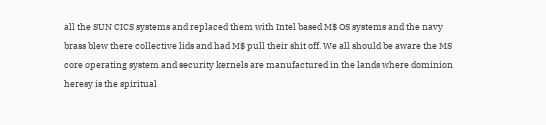all the SUN CICS systems and replaced them with Intel based M$ OS systems and the navy brass blew there collective lids and had M$ pull their shit off. We all should be aware the MS core operating system and security kernels are manufactured in the lands where dominion heresy is the spiritual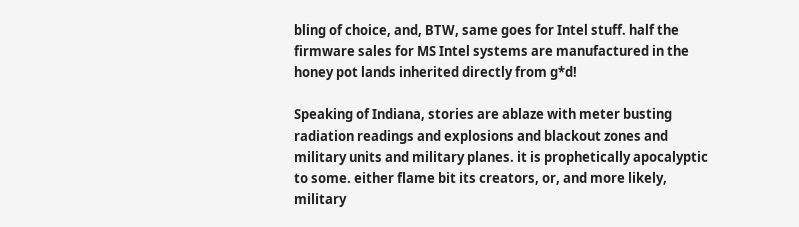bling of choice, and, BTW, same goes for Intel stuff. half the firmware sales for MS Intel systems are manufactured in the honey pot lands inherited directly from g*d!

Speaking of Indiana, stories are ablaze with meter busting radiation readings and explosions and blackout zones and military units and military planes. it is prophetically apocalyptic to some. either flame bit its creators, or, and more likely, military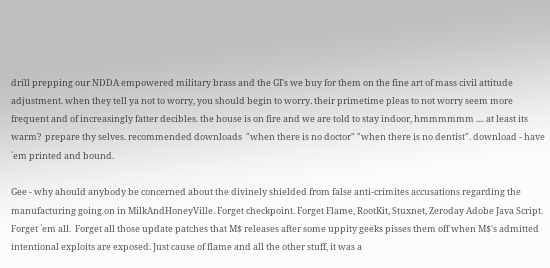drill prepping our NDDA empowered military brass and the GI's we buy for them on the fine art of mass civil attitude adjustment. when they tell ya not to worry, you should begin to worry. their primetime pleas to not worry seem more frequent and of increasingly fatter decibles. the house is on fire and we are told to stay indoor, hmmmmmm .... at least its warm?  prepare thy selves. recommended downloads  "when there is no doctor" "when there is no dentist". download - have `em printed and bound.

Gee - why ahould anybody be concerned about the divinely shielded from false anti-crimites accusations regarding the manufacturing going on in MilkAndHoneyVille. Forget checkpoint. Forget Flame, RootKit, Stuxnet, Zeroday Adobe Java Script. Forget `em all.  Forget all those update patches that M$ releases after some uppity geeks pisses them off when M$'s admitted intentional exploits are exposed. Just cause of flame and all the other stuff, it was a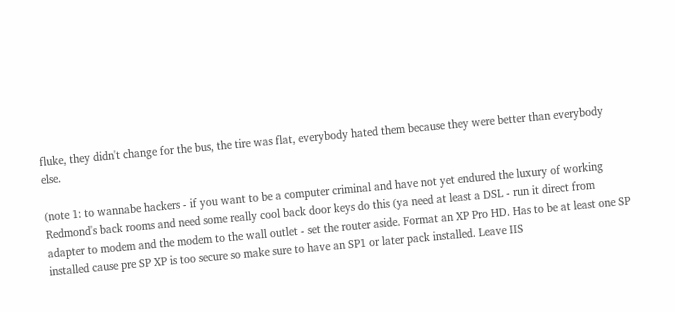fluke, they didn't change for the bus, the tire was flat, everybody hated them because they were better than everybody else.

(note 1: to wannabe hackers - if you want to be a computer criminal and have not yet endured the luxury of working Redmond's back rooms and need some really cool back door keys do this (ya need at least a DSL - run it direct from adapter to modem and the modem to the wall outlet - set the router aside. Format an XP Pro HD. Has to be at least one SP installed cause pre SP XP is too secure so make sure to have an SP1 or later pack installed. Leave IIS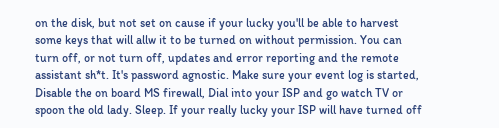on the disk, but not set on cause if your lucky you'll be able to harvest some keys that will allw it to be turned on without permission. You can turn off, or not turn off, updates and error reporting and the remote assistant sh*t. It's password agnostic. Make sure your event log is started, Disable the on board MS firewall, Dial into your ISP and go watch TV or spoon the old lady. Sleep. If your really lucky your ISP will have turned off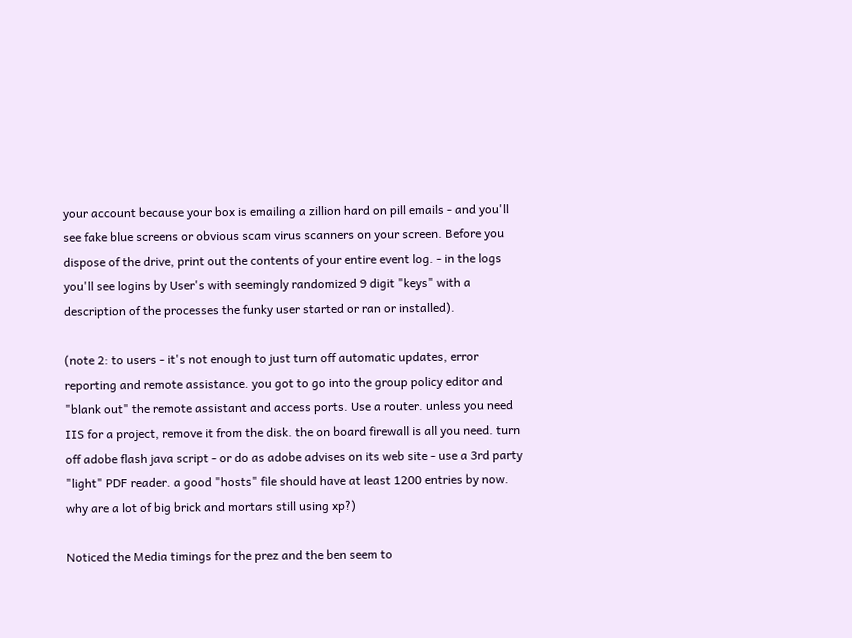your account because your box is emailing a zillion hard on pill emails - and you'll see fake blue screens or obvious scam virus scanners on your screen. Before you dispose of the drive, print out the contents of your entire event log. - in the logs you'll see logins by User's with seemingly randomized 9 digit "keys" with a description of the processes the funky user started or ran or installed).

(note 2: to users - it's not enough to just turn off automatic updates, error reporting and remote assistance. you got to go into the group policy editor and "blank out" the remote assistant and access ports. Use a router. unless you need IIS for a project, remove it from the disk. the on board firewall is all you need. turn off adobe flash java script - or do as adobe advises on its web site - use a 3rd party "light" PDF reader. a good "hosts" file should have at least 1200 entries by now. why are a lot of big brick and mortars still using xp?)

Noticed the Media timings for the prez and the ben seem to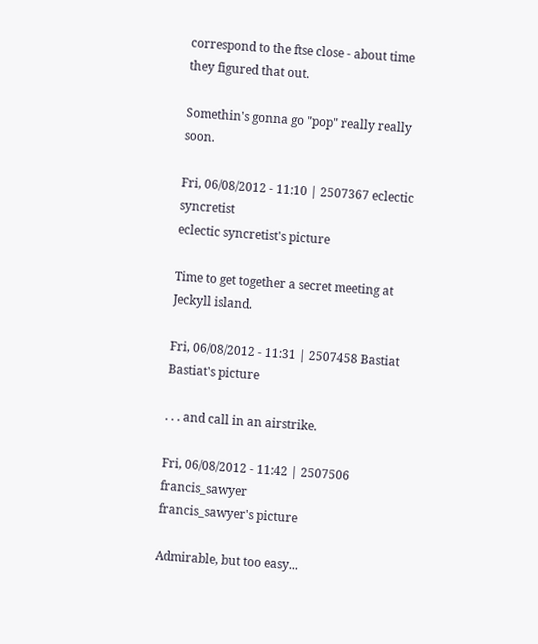correspond to the ftse close - about time they figured that out.

Somethin's gonna go "pop" really really soon.

Fri, 06/08/2012 - 11:10 | 2507367 eclectic syncretist
eclectic syncretist's picture

Time to get together a secret meeting at Jeckyll island.

Fri, 06/08/2012 - 11:31 | 2507458 Bastiat
Bastiat's picture

. . . and call in an airstrike.

Fri, 06/08/2012 - 11:42 | 2507506 francis_sawyer
francis_sawyer's picture

Admirable, but too easy...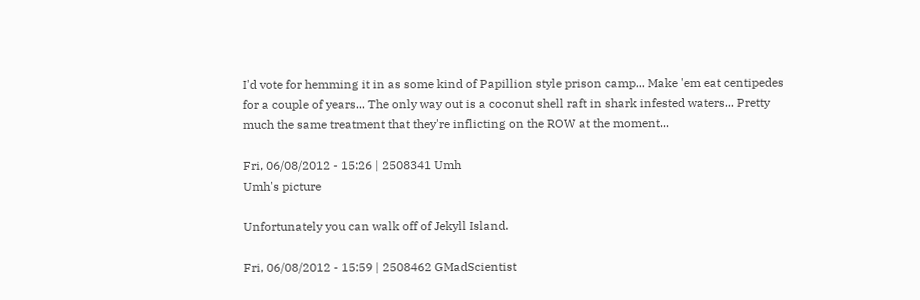I'd vote for hemming it in as some kind of Papillion style prison camp... Make 'em eat centipedes for a couple of years... The only way out is a coconut shell raft in shark infested waters... Pretty much the same treatment that they're inflicting on the ROW at the moment...

Fri, 06/08/2012 - 15:26 | 2508341 Umh
Umh's picture

Unfortunately you can walk off of Jekyll Island.

Fri, 06/08/2012 - 15:59 | 2508462 GMadScientist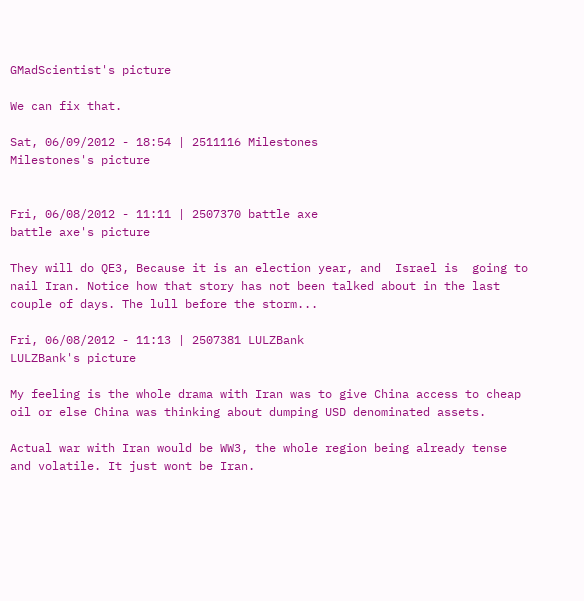GMadScientist's picture

We can fix that.

Sat, 06/09/2012 - 18:54 | 2511116 Milestones
Milestones's picture


Fri, 06/08/2012 - 11:11 | 2507370 battle axe
battle axe's picture

They will do QE3, Because it is an election year, and  Israel is  going to nail Iran. Notice how that story has not been talked about in the last couple of days. The lull before the storm...

Fri, 06/08/2012 - 11:13 | 2507381 LULZBank
LULZBank's picture

My feeling is the whole drama with Iran was to give China access to cheap oil or else China was thinking about dumping USD denominated assets.

Actual war with Iran would be WW3, the whole region being already tense and volatile. It just wont be Iran.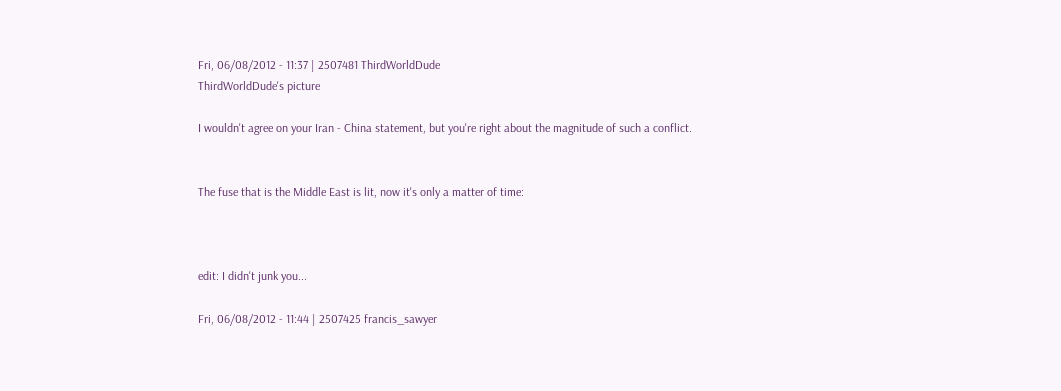Fri, 06/08/2012 - 11:37 | 2507481 ThirdWorldDude
ThirdWorldDude's picture

I wouldn't agree on your Iran - China statement, but you're right about the magnitude of such a conflict.


The fuse that is the Middle East is lit, now it's only a matter of time:



edit: I didn't junk you...

Fri, 06/08/2012 - 11:44 | 2507425 francis_sawyer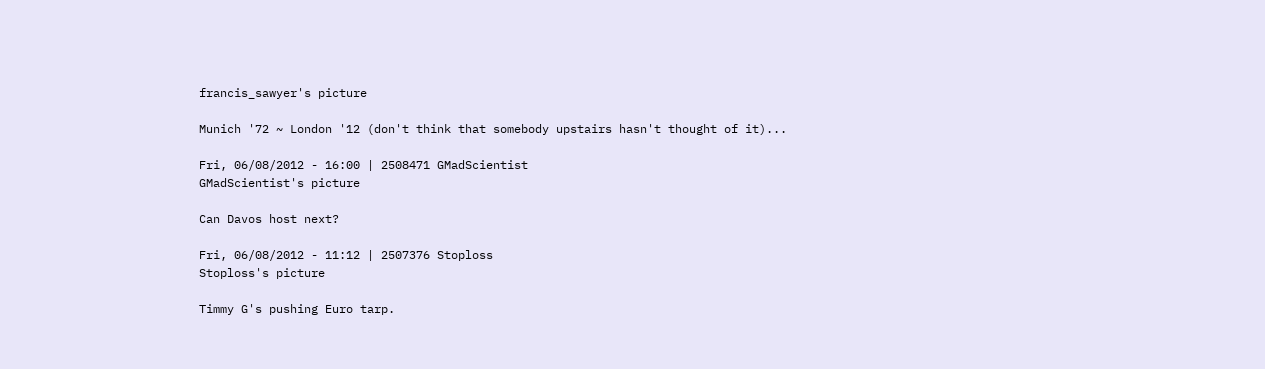francis_sawyer's picture

Munich '72 ~ London '12 (don't think that somebody upstairs hasn't thought of it)...

Fri, 06/08/2012 - 16:00 | 2508471 GMadScientist
GMadScientist's picture

Can Davos host next?

Fri, 06/08/2012 - 11:12 | 2507376 Stoploss
Stoploss's picture

Timmy G's pushing Euro tarp.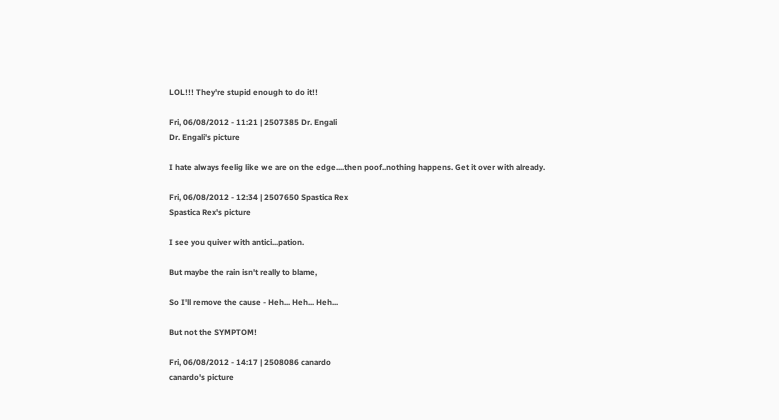LOL!!! They're stupid enough to do it!!

Fri, 06/08/2012 - 11:21 | 2507385 Dr. Engali
Dr. Engali's picture

I hate always feelig like we are on the edge....then poof..nothing happens. Get it over with already.

Fri, 06/08/2012 - 12:34 | 2507650 Spastica Rex
Spastica Rex's picture

I see you quiver with antici...pation.

But maybe the rain isn't really to blame,

So I'll remove the cause - Heh... Heh... Heh...

But not the SYMPTOM!

Fri, 06/08/2012 - 14:17 | 2508086 canardo
canardo's picture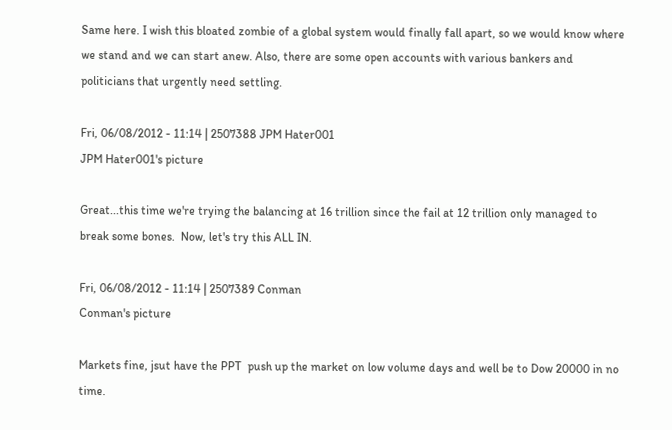Same here. I wish this bloated zombie of a global system would finally fall apart, so we would know where we stand and we can start anew. Also, there are some open accounts with various bankers and politicians that urgently need settling.

Fri, 06/08/2012 - 11:14 | 2507388 JPM Hater001
JPM Hater001's picture

Great...this time we're trying the balancing at 16 trillion since the fail at 12 trillion only managed to break some bones.  Now, let's try this ALL IN.

Fri, 06/08/2012 - 11:14 | 2507389 Conman
Conman's picture

Markets fine, jsut have the PPT  push up the market on low volume days and well be to Dow 20000 in no time.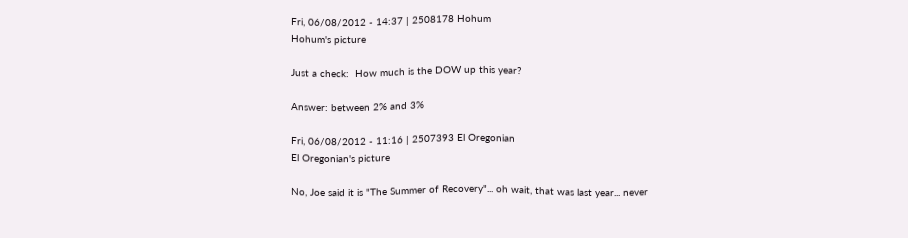Fri, 06/08/2012 - 14:37 | 2508178 Hohum
Hohum's picture

Just a check:  How much is the DOW up this year?

Answer: between 2% and 3%

Fri, 06/08/2012 - 11:16 | 2507393 El Oregonian
El Oregonian's picture

No, Joe said it is "The Summer of Recovery"... oh wait, that was last year... never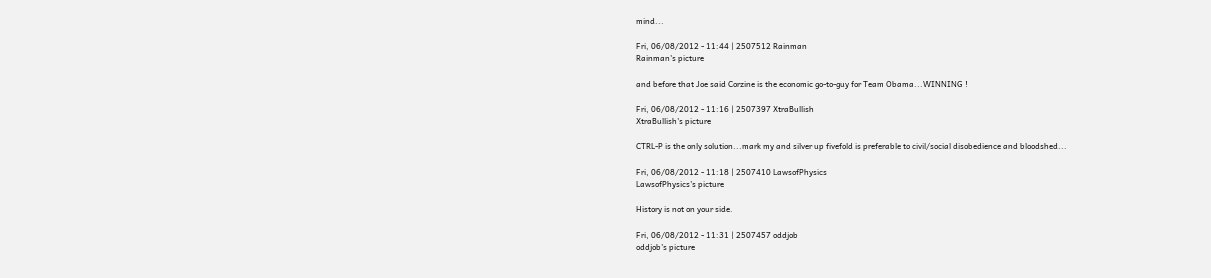mind...

Fri, 06/08/2012 - 11:44 | 2507512 Rainman
Rainman's picture

and before that Joe said Corzine is the economic go-to-guy for Team Obama...WINNING !

Fri, 06/08/2012 - 11:16 | 2507397 XtraBullish
XtraBullish's picture

CTRL-P is the only solution...mark my and silver up fivefold is preferable to civil/social disobedience and bloodshed...

Fri, 06/08/2012 - 11:18 | 2507410 LawsofPhysics
LawsofPhysics's picture

History is not on your side.

Fri, 06/08/2012 - 11:31 | 2507457 oddjob
oddjob's picture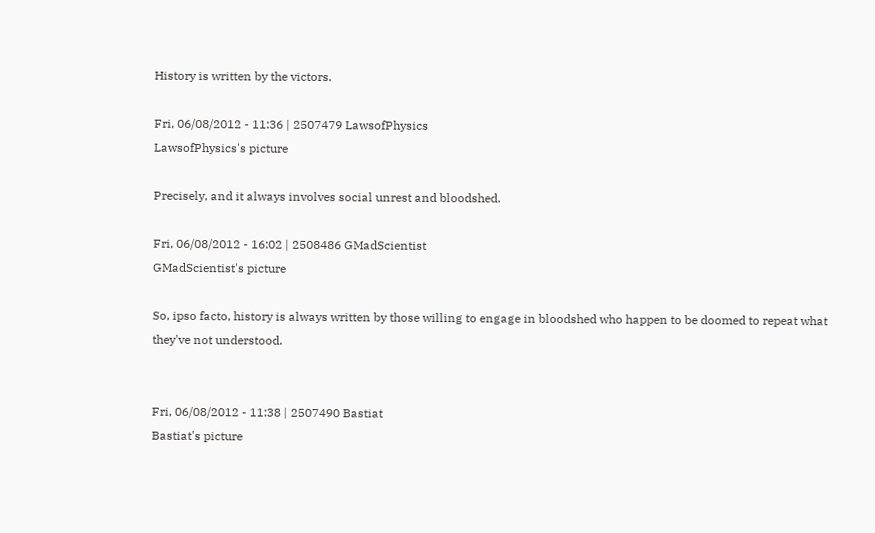History is written by the victors.

Fri, 06/08/2012 - 11:36 | 2507479 LawsofPhysics
LawsofPhysics's picture

Precisely, and it always involves social unrest and bloodshed.

Fri, 06/08/2012 - 16:02 | 2508486 GMadScientist
GMadScientist's picture

So, ipso facto, history is always written by those willing to engage in bloodshed who happen to be doomed to repeat what they've not understood.


Fri, 06/08/2012 - 11:38 | 2507490 Bastiat
Bastiat's picture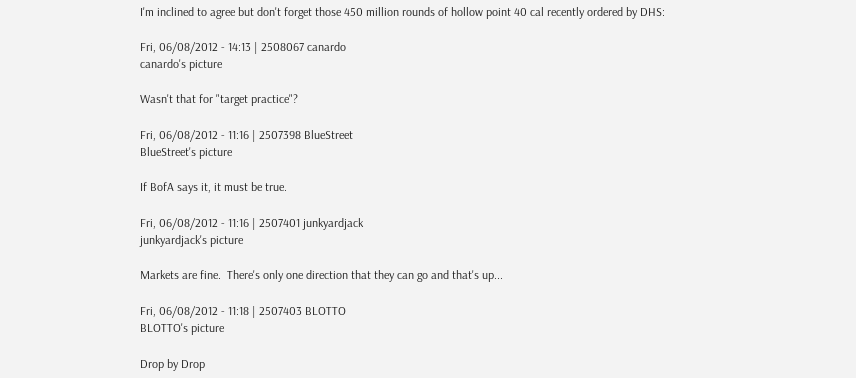I'm inclined to agree but don't forget those 450 million rounds of hollow point 40 cal recently ordered by DHS:

Fri, 06/08/2012 - 14:13 | 2508067 canardo
canardo's picture

Wasn't that for "target practice"?

Fri, 06/08/2012 - 11:16 | 2507398 BlueStreet
BlueStreet's picture

If BofA says it, it must be true.

Fri, 06/08/2012 - 11:16 | 2507401 junkyardjack
junkyardjack's picture

Markets are fine.  There's only one direction that they can go and that's up...

Fri, 06/08/2012 - 11:18 | 2507403 BLOTTO
BLOTTO's picture

Drop by Drop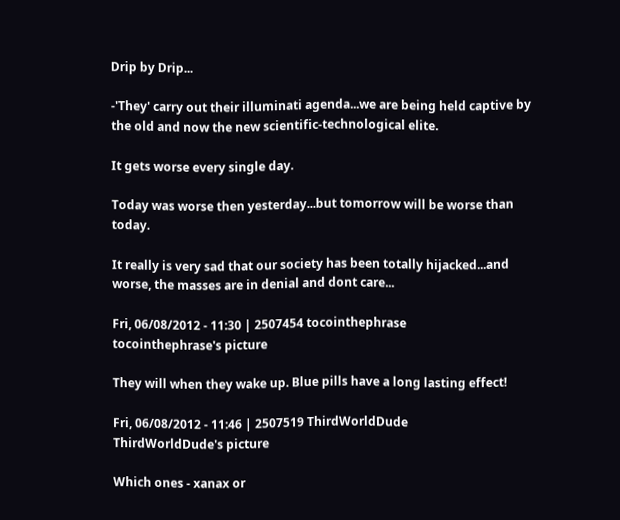Drip by Drip...

-'They' carry out their illuminati agenda...we are being held captive by the old and now the new scientific-technological elite.

It gets worse every single day.

Today was worse then yesterday...but tomorrow will be worse than today.

It really is very sad that our society has been totally hijacked...and worse, the masses are in denial and dont care...

Fri, 06/08/2012 - 11:30 | 2507454 tocointhephrase
tocointhephrase's picture

They will when they wake up. Blue pills have a long lasting effect!

Fri, 06/08/2012 - 11:46 | 2507519 ThirdWorldDude
ThirdWorldDude's picture

Which ones - xanax or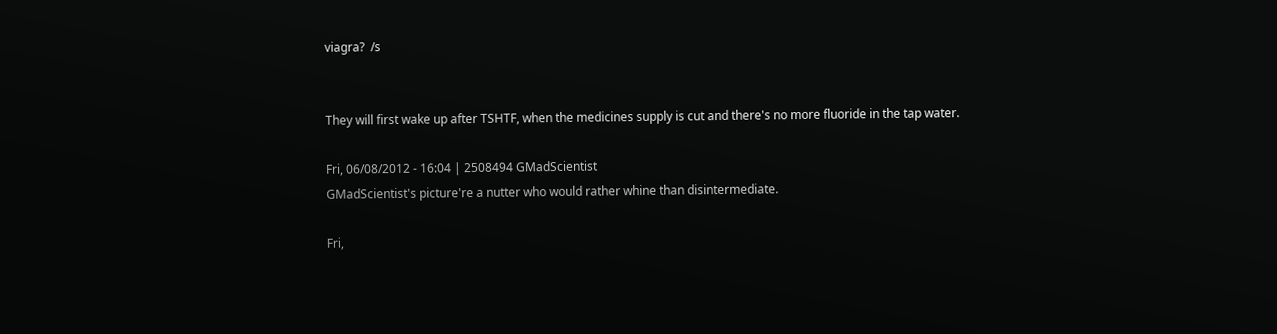viagra?  /s


They will first wake up after TSHTF, when the medicines supply is cut and there's no more fluoride in the tap water.

Fri, 06/08/2012 - 16:04 | 2508494 GMadScientist
GMadScientist's picture're a nutter who would rather whine than disintermediate.

Fri,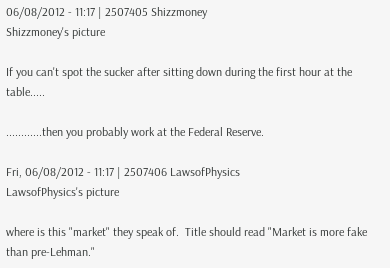06/08/2012 - 11:17 | 2507405 Shizzmoney
Shizzmoney's picture

If you can't spot the sucker after sitting down during the first hour at the table.....

............then you probably work at the Federal Reserve.

Fri, 06/08/2012 - 11:17 | 2507406 LawsofPhysics
LawsofPhysics's picture

where is this "market" they speak of.  Title should read "Market is more fake than pre-Lehman."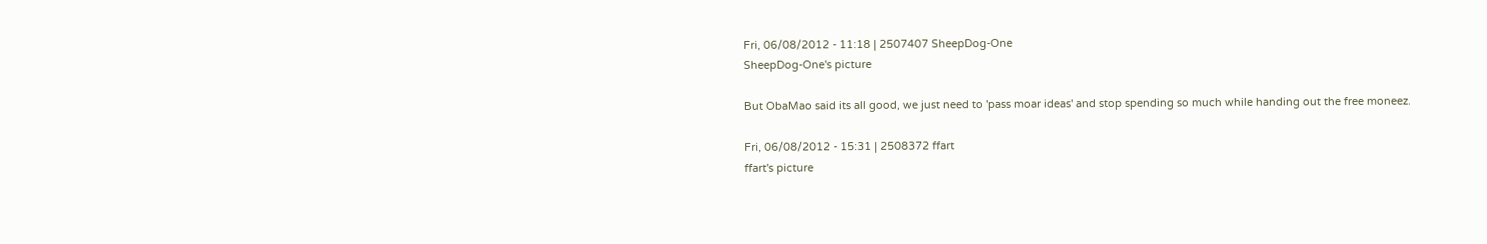Fri, 06/08/2012 - 11:18 | 2507407 SheepDog-One
SheepDog-One's picture

But ObaMao said its all good, we just need to 'pass moar ideas' and stop spending so much while handing out the free moneez.

Fri, 06/08/2012 - 15:31 | 2508372 ffart
ffart's picture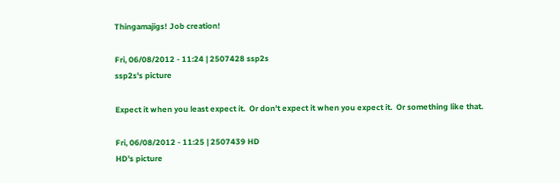Thingamajigs! Job creation!

Fri, 06/08/2012 - 11:24 | 2507428 ssp2s
ssp2s's picture

Expect it when you least expect it.  Or don't expect it when you expect it.  Or something like that.

Fri, 06/08/2012 - 11:25 | 2507439 HD
HD's picture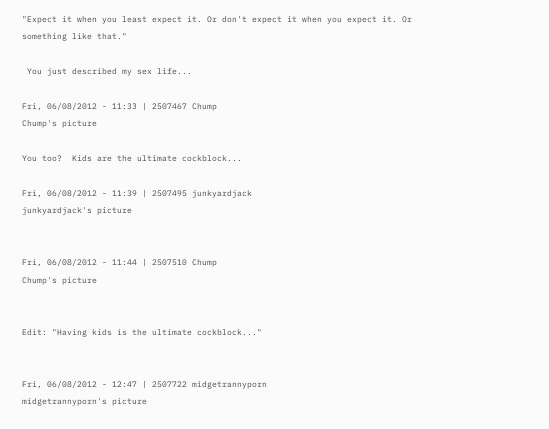"Expect it when you least expect it. Or don't expect it when you expect it. Or something like that."

 You just described my sex life...

Fri, 06/08/2012 - 11:33 | 2507467 Chump
Chump's picture

You too?  Kids are the ultimate cockblock...

Fri, 06/08/2012 - 11:39 | 2507495 junkyardjack
junkyardjack's picture


Fri, 06/08/2012 - 11:44 | 2507510 Chump
Chump's picture


Edit: "Having kids is the ultimate cockblock..."


Fri, 06/08/2012 - 12:47 | 2507722 midgetrannyporn
midgetrannyporn's picture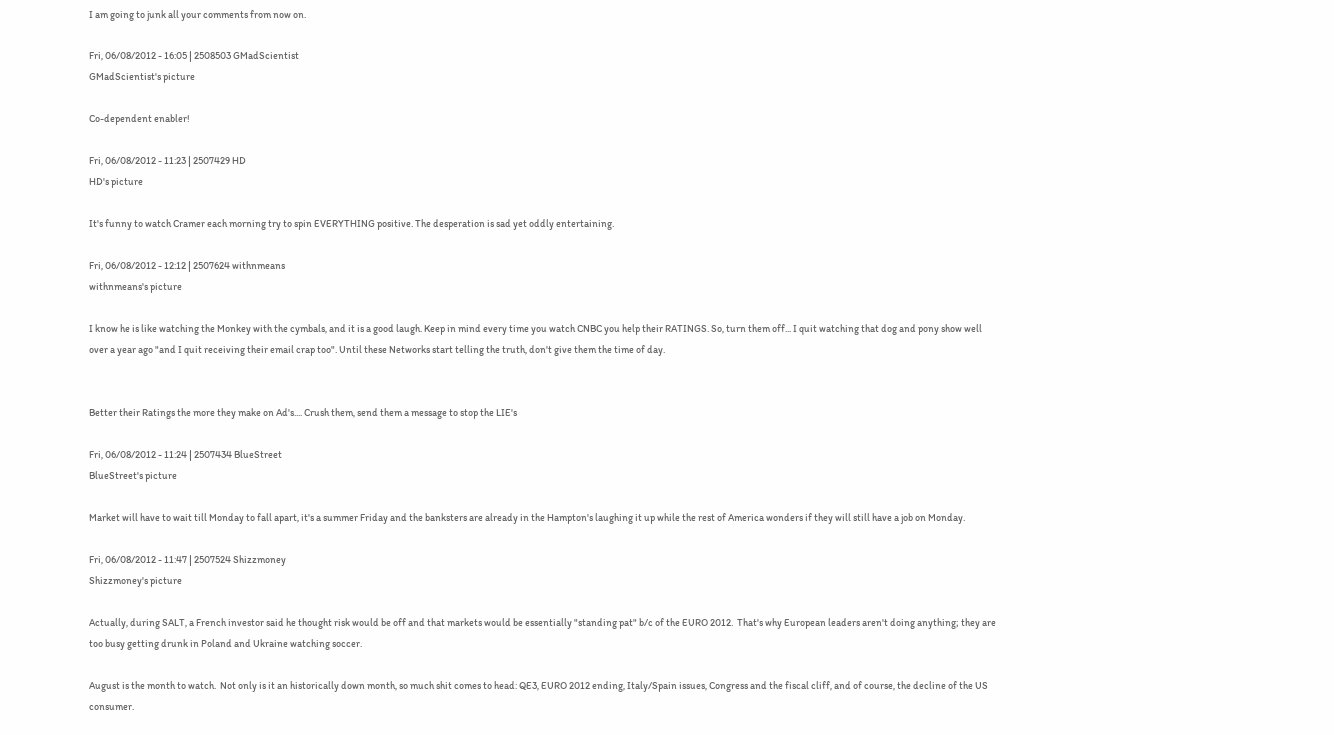I am going to junk all your comments from now on.

Fri, 06/08/2012 - 16:05 | 2508503 GMadScientist
GMadScientist's picture

Co-dependent enabler!

Fri, 06/08/2012 - 11:23 | 2507429 HD
HD's picture

It's funny to watch Cramer each morning try to spin EVERYTHING positive. The desperation is sad yet oddly entertaining.

Fri, 06/08/2012 - 12:12 | 2507624 withnmeans
withnmeans's picture

I know he is like watching the Monkey with the cymbals, and it is a good laugh. Keep in mind every time you watch CNBC you help their RATINGS. So, turn them off... I quit watching that dog and pony show well over a year ago "and I quit receiving their email crap too". Until these Networks start telling the truth, don't give them the time of day.


Better their Ratings the more they make on Ad's.... Crush them, send them a message to stop the LIE's

Fri, 06/08/2012 - 11:24 | 2507434 BlueStreet
BlueStreet's picture

Market will have to wait till Monday to fall apart, it's a summer Friday and the banksters are already in the Hampton's laughing it up while the rest of America wonders if they will still have a job on Monday.

Fri, 06/08/2012 - 11:47 | 2507524 Shizzmoney
Shizzmoney's picture

Actually, during SALT, a French investor said he thought risk would be off and that markets would be essentially "standing pat" b/c of the EURO 2012.  That's why European leaders aren't doing anything; they are too busy getting drunk in Poland and Ukraine watching soccer.

August is the month to watch.  Not only is it an historically down month, so much shit comes to head: QE3, EURO 2012 ending, Italy/Spain issues, Congress and the fiscal cliff, and of course, the decline of the US consumer.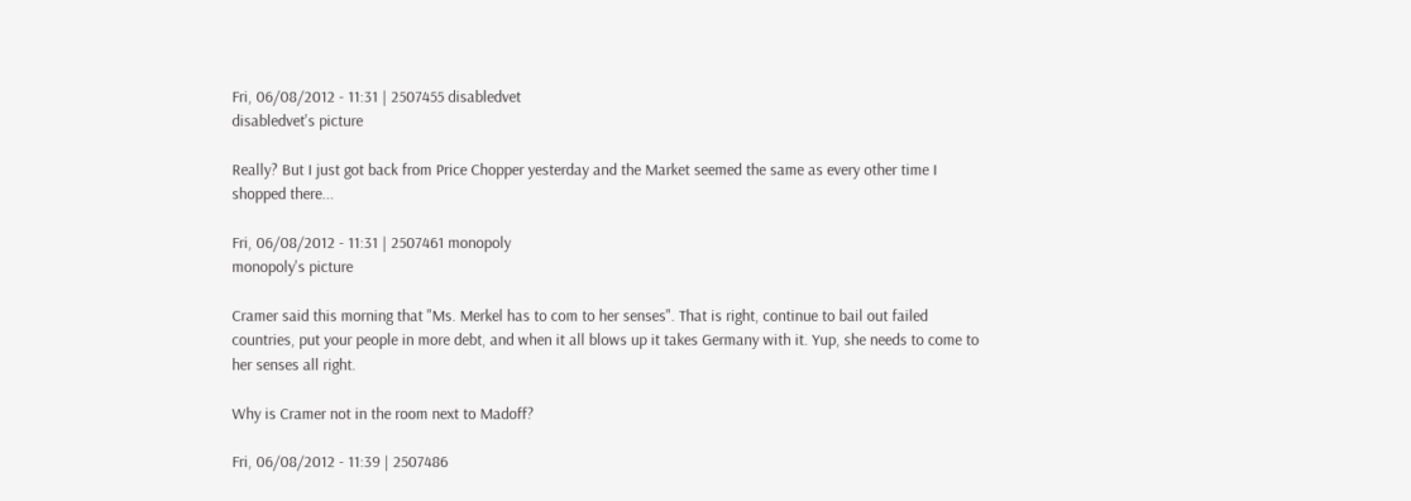Fri, 06/08/2012 - 11:31 | 2507455 disabledvet
disabledvet's picture

Really? But I just got back from Price Chopper yesterday and the Market seemed the same as every other time I shopped there...

Fri, 06/08/2012 - 11:31 | 2507461 monopoly
monopoly's picture

Cramer said this morning that "Ms. Merkel has to com to her senses". That is right, continue to bail out failed countries, put your people in more debt, and when it all blows up it takes Germany with it. Yup, she needs to come to her senses all right.

Why is Cramer not in the room next to Madoff?

Fri, 06/08/2012 - 11:39 | 2507486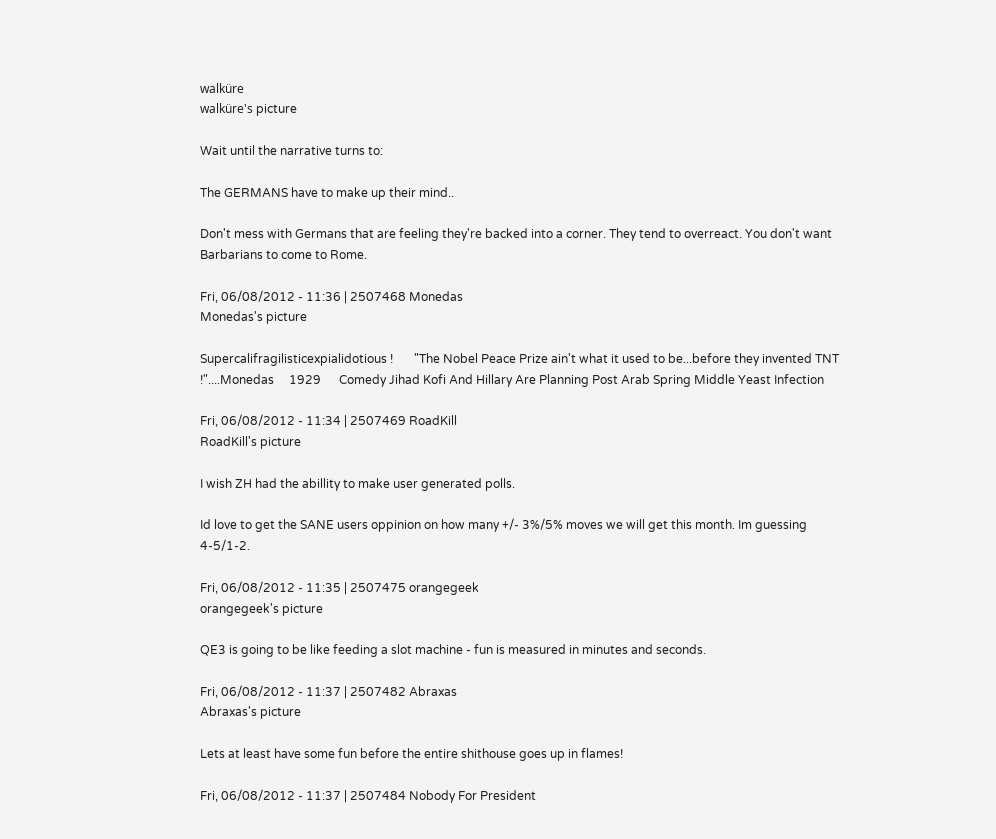walküre
walküre's picture

Wait until the narrative turns to:

The GERMANS have to make up their mind..

Don't mess with Germans that are feeling they're backed into a corner. They tend to overreact. You don't want Barbarians to come to Rome.

Fri, 06/08/2012 - 11:36 | 2507468 Monedas
Monedas's picture

Supercalifragilisticexpialidotious !       "The Nobel Peace Prize ain't what it used to be...before they invented TNT !"....Monedas     1929      Comedy Jihad Kofi And Hillary Are Planning Post Arab Spring Middle Yeast Infection

Fri, 06/08/2012 - 11:34 | 2507469 RoadKill
RoadKill's picture

I wish ZH had the abillity to make user generated polls.

Id love to get the SANE users oppinion on how many +/- 3%/5% moves we will get this month. Im guessing 4-5/1-2.

Fri, 06/08/2012 - 11:35 | 2507475 orangegeek
orangegeek's picture

QE3 is going to be like feeding a slot machine - fun is measured in minutes and seconds.

Fri, 06/08/2012 - 11:37 | 2507482 Abraxas
Abraxas's picture

Lets at least have some fun before the entire shithouse goes up in flames!

Fri, 06/08/2012 - 11:37 | 2507484 Nobody For President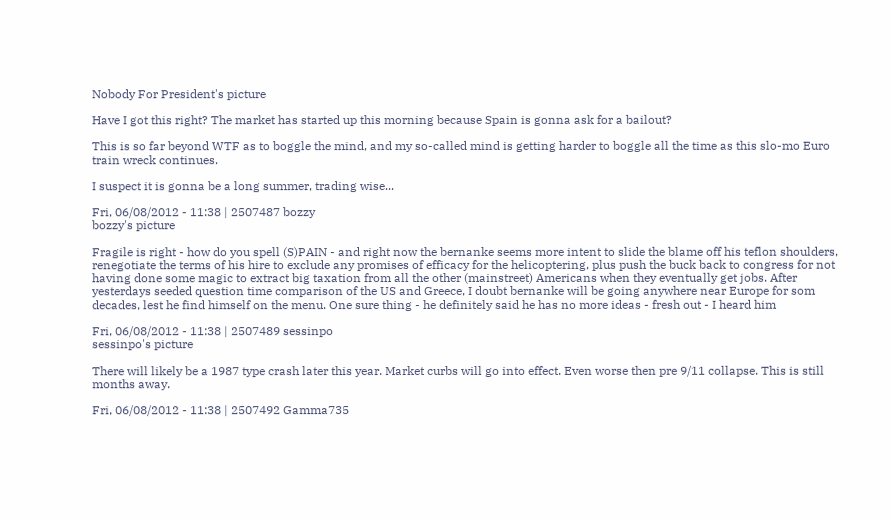Nobody For President's picture

Have I got this right? The market has started up this morning because Spain is gonna ask for a bailout?

This is so far beyond WTF as to boggle the mind, and my so-called mind is getting harder to boggle all the time as this slo-mo Euro train wreck continues.

I suspect it is gonna be a long summer, trading wise...

Fri, 06/08/2012 - 11:38 | 2507487 bozzy
bozzy's picture

Fragile is right - how do you spell (S)PAIN - and right now the bernanke seems more intent to slide the blame off his teflon shoulders, renegotiate the terms of his hire to exclude any promises of efficacy for the helicoptering, plus push the buck back to congress for not having done some magic to extract big taxation from all the other (mainstreet) Americans when they eventually get jobs. After yesterdays seeded question time comparison of the US and Greece, I doubt bernanke will be going anywhere near Europe for som decades, lest he find himself on the menu. One sure thing - he definitely said he has no more ideas - fresh out - I heard him

Fri, 06/08/2012 - 11:38 | 2507489 sessinpo
sessinpo's picture

There will likely be a 1987 type crash later this year. Market curbs will go into effect. Even worse then pre 9/11 collapse. This is still months away.

Fri, 06/08/2012 - 11:38 | 2507492 Gamma735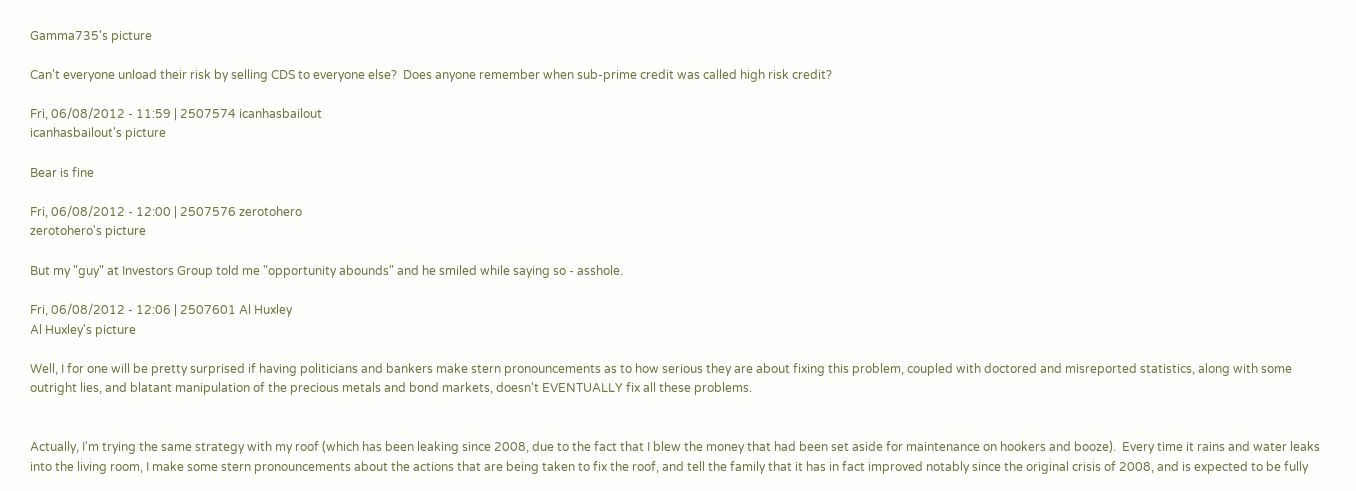Gamma735's picture

Can't everyone unload their risk by selling CDS to everyone else?  Does anyone remember when sub-prime credit was called high risk credit?

Fri, 06/08/2012 - 11:59 | 2507574 icanhasbailout
icanhasbailout's picture

Bear is fine

Fri, 06/08/2012 - 12:00 | 2507576 zerotohero
zerotohero's picture

But my "guy" at Investors Group told me "opportunity abounds" and he smiled while saying so - asshole.

Fri, 06/08/2012 - 12:06 | 2507601 Al Huxley
Al Huxley's picture

Well, I for one will be pretty surprised if having politicians and bankers make stern pronouncements as to how serious they are about fixing this problem, coupled with doctored and misreported statistics, along with some outright lies, and blatant manipulation of the precious metals and bond markets, doesn't EVENTUALLY fix all these problems.


Actually, I'm trying the same strategy with my roof (which has been leaking since 2008, due to the fact that I blew the money that had been set aside for maintenance on hookers and booze).  Every time it rains and water leaks into the living room, I make some stern pronouncements about the actions that are being taken to fix the roof, and tell the family that it has in fact improved notably since the original crisis of 2008, and is expected to be fully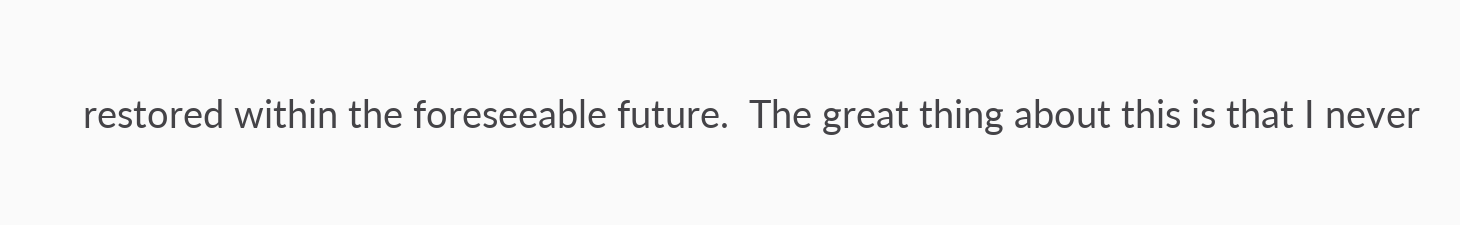restored within the foreseeable future.  The great thing about this is that I never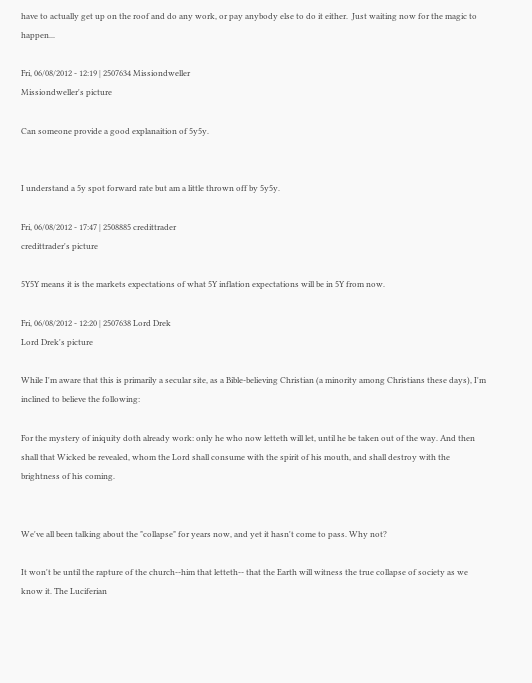have to actually get up on the roof and do any work, or pay anybody else to do it either.  Just waiting now for the magic to happen...

Fri, 06/08/2012 - 12:19 | 2507634 Missiondweller
Missiondweller's picture

Can someone provide a good explanaition of 5y5y.


I understand a 5y spot forward rate but am a little thrown off by 5y5y.

Fri, 06/08/2012 - 17:47 | 2508885 credittrader
credittrader's picture

5Y5Y means it is the markets expectations of what 5Y inflation expectations will be in 5Y from now.

Fri, 06/08/2012 - 12:20 | 2507638 Lord Drek
Lord Drek's picture

While I'm aware that this is primarily a secular site, as a Bible-believing Christian (a minority among Christians these days), I'm inclined to believe the following:

For the mystery of iniquity doth already work: only he who now letteth will let, until he be taken out of the way. And then shall that Wicked be revealed, whom the Lord shall consume with the spirit of his mouth, and shall destroy with the brightness of his coming.


We've all been talking about the "collapse" for years now, and yet it hasn't come to pass. Why not?

It won't be until the rapture of the church--him that letteth-- that the Earth will witness the true collapse of society as we know it. The Luciferian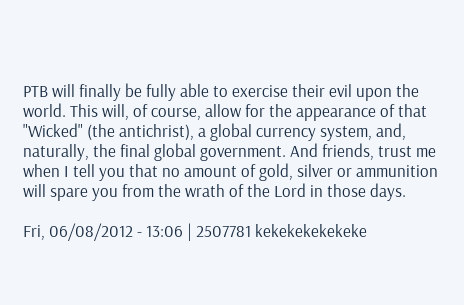PTB will finally be fully able to exercise their evil upon the world. This will, of course, allow for the appearance of that "Wicked" (the antichrist), a global currency system, and, naturally, the final global government. And friends, trust me when I tell you that no amount of gold, silver or ammunition will spare you from the wrath of the Lord in those days.

Fri, 06/08/2012 - 13:06 | 2507781 kekekekekekeke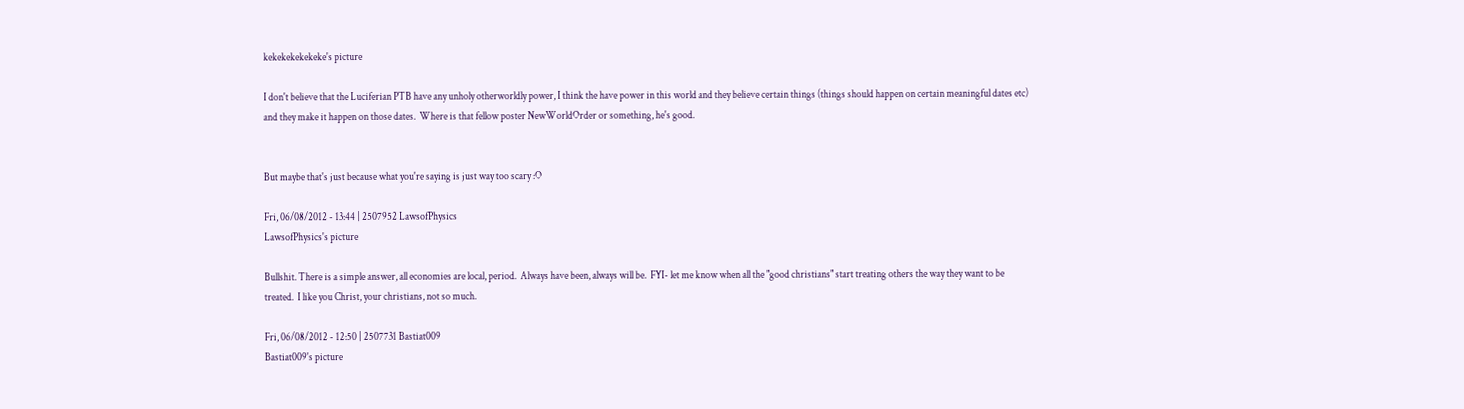kekekekekekeke's picture

I don't believe that the Luciferian PTB have any unholy otherworldly power, I think the have power in this world and they believe certain things (things should happen on certain meaningful dates etc) and they make it happen on those dates.  Where is that fellow poster NewWorldOrder or something, he's good.


But maybe that's just because what you're saying is just way too scary :O

Fri, 06/08/2012 - 13:44 | 2507952 LawsofPhysics
LawsofPhysics's picture

Bullshit. There is a simple answer, all economies are local, period.  Always have been, always will be.  FYI- let me know when all the "good christians" start treating others the way they want to be treated.  I like you Christ, your christians, not so much.

Fri, 06/08/2012 - 12:50 | 2507731 Bastiat009
Bastiat009's picture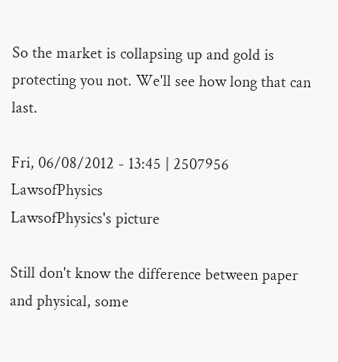So the market is collapsing up and gold is protecting you not. We'll see how long that can last.

Fri, 06/08/2012 - 13:45 | 2507956 LawsofPhysics
LawsofPhysics's picture

Still don't know the difference between paper and physical, some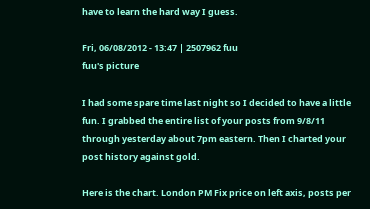have to learn the hard way I guess.

Fri, 06/08/2012 - 13:47 | 2507962 fuu
fuu's picture

I had some spare time last night so I decided to have a little fun. I grabbed the entire list of your posts from 9/8/11 through yesterday about 7pm eastern. Then I charted your post history against gold.

Here is the chart. London PM Fix price on left axis, posts per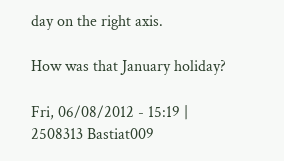day on the right axis.

How was that January holiday?

Fri, 06/08/2012 - 15:19 | 2508313 Bastiat009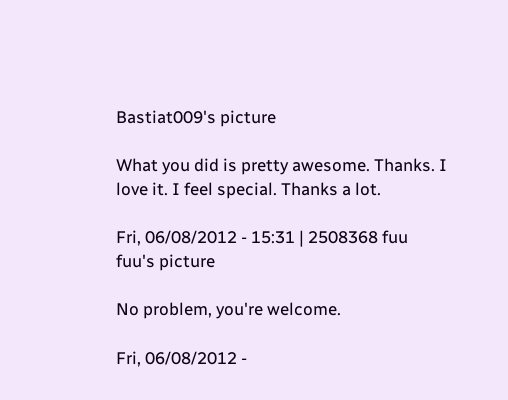Bastiat009's picture

What you did is pretty awesome. Thanks. I love it. I feel special. Thanks a lot.

Fri, 06/08/2012 - 15:31 | 2508368 fuu
fuu's picture

No problem, you're welcome.

Fri, 06/08/2012 -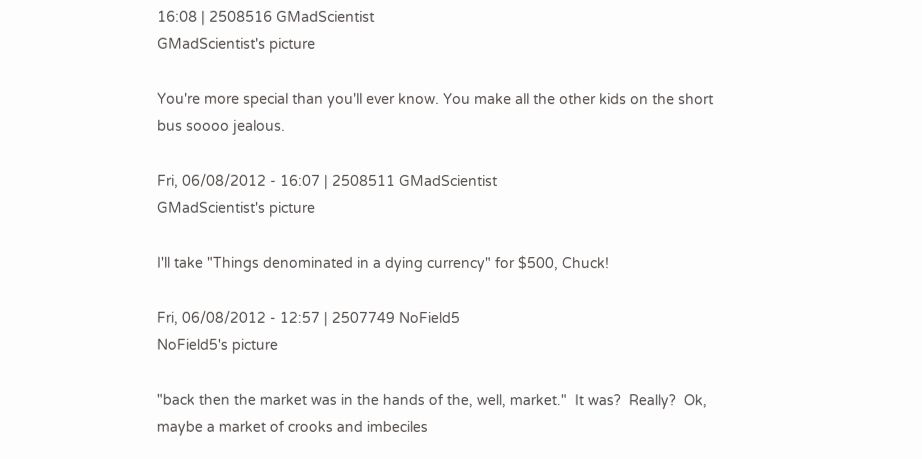16:08 | 2508516 GMadScientist
GMadScientist's picture

You're more special than you'll ever know. You make all the other kids on the short bus soooo jealous.

Fri, 06/08/2012 - 16:07 | 2508511 GMadScientist
GMadScientist's picture

I'll take "Things denominated in a dying currency" for $500, Chuck!

Fri, 06/08/2012 - 12:57 | 2507749 NoField5
NoField5's picture

"back then the market was in the hands of the, well, market."  It was?  Really?  Ok, maybe a market of crooks and imbeciles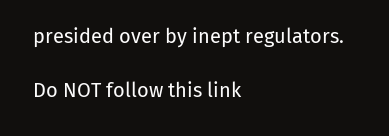presided over by inept regulators.

Do NOT follow this link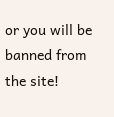or you will be banned from the site!